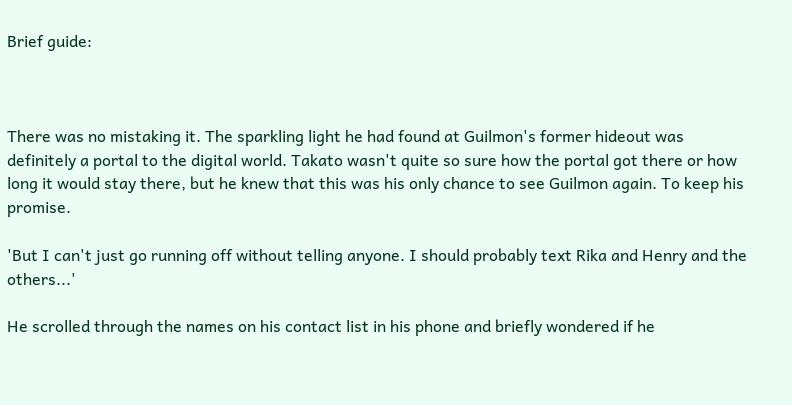Brief guide:



There was no mistaking it. The sparkling light he had found at Guilmon's former hideout was definitely a portal to the digital world. Takato wasn't quite so sure how the portal got there or how long it would stay there, but he knew that this was his only chance to see Guilmon again. To keep his promise.

'But I can't just go running off without telling anyone. I should probably text Rika and Henry and the others...'

He scrolled through the names on his contact list in his phone and briefly wondered if he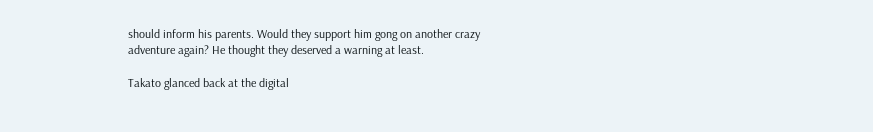should inform his parents. Would they support him gong on another crazy adventure again? He thought they deserved a warning at least.

Takato glanced back at the digital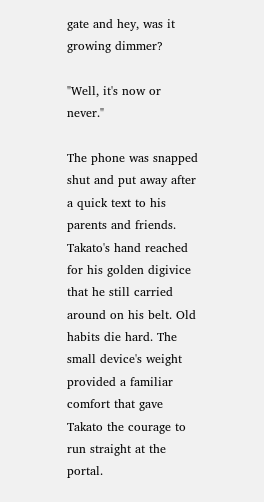gate and hey, was it growing dimmer?

"Well, it's now or never."

The phone was snapped shut and put away after a quick text to his parents and friends. Takato's hand reached for his golden digivice that he still carried around on his belt. Old habits die hard. The small device's weight provided a familiar comfort that gave Takato the courage to run straight at the portal.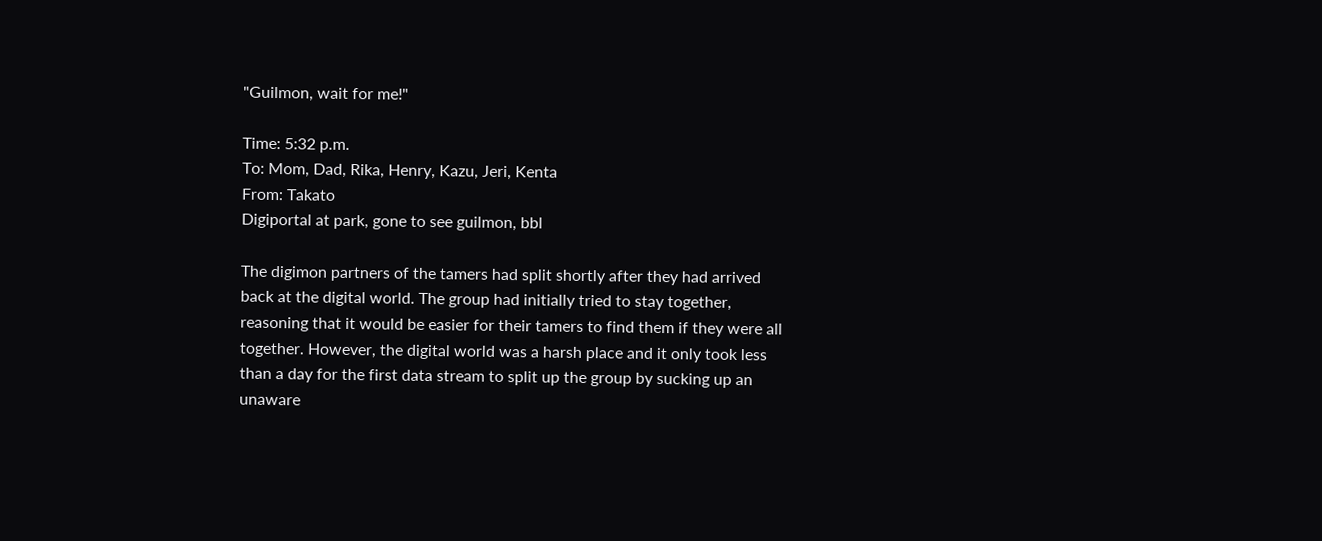"Guilmon, wait for me!"

Time: 5:32 p.m.
To: Mom, Dad, Rika, Henry, Kazu, Jeri, Kenta
From: Takato
Digiportal at park, gone to see guilmon, bbl

The digimon partners of the tamers had split shortly after they had arrived back at the digital world. The group had initially tried to stay together, reasoning that it would be easier for their tamers to find them if they were all together. However, the digital world was a harsh place and it only took less than a day for the first data stream to split up the group by sucking up an unaware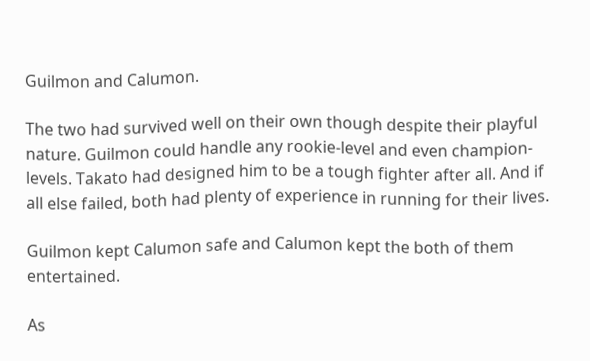Guilmon and Calumon.

The two had survived well on their own though despite their playful nature. Guilmon could handle any rookie-level and even champion-levels. Takato had designed him to be a tough fighter after all. And if all else failed, both had plenty of experience in running for their lives.

Guilmon kept Calumon safe and Calumon kept the both of them entertained.

As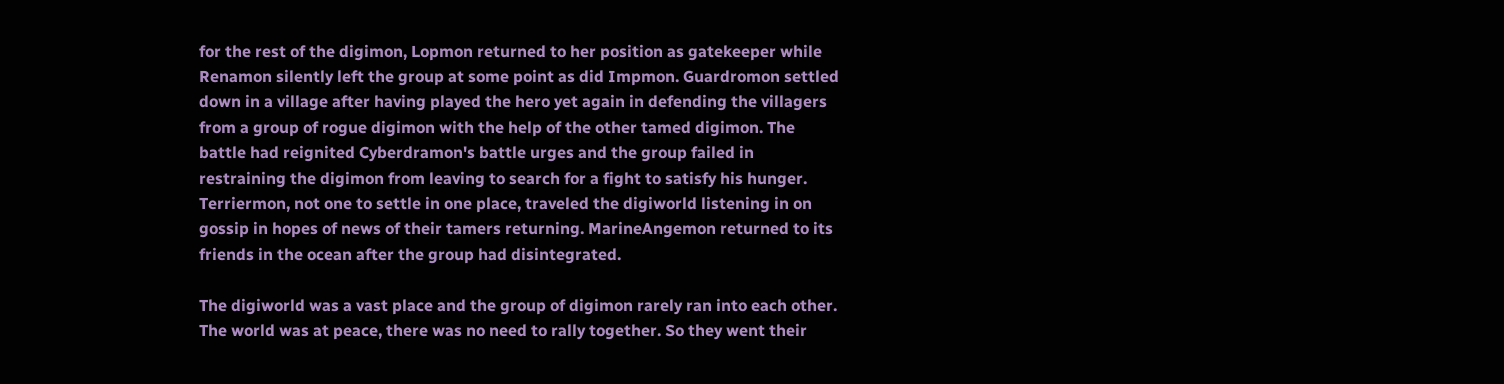for the rest of the digimon, Lopmon returned to her position as gatekeeper while Renamon silently left the group at some point as did Impmon. Guardromon settled down in a village after having played the hero yet again in defending the villagers from a group of rogue digimon with the help of the other tamed digimon. The battle had reignited Cyberdramon's battle urges and the group failed in restraining the digimon from leaving to search for a fight to satisfy his hunger. Terriermon, not one to settle in one place, traveled the digiworld listening in on gossip in hopes of news of their tamers returning. MarineAngemon returned to its friends in the ocean after the group had disintegrated.

The digiworld was a vast place and the group of digimon rarely ran into each other. The world was at peace, there was no need to rally together. So they went their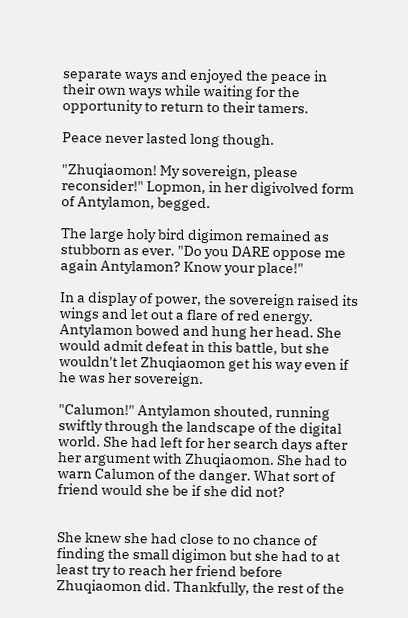separate ways and enjoyed the peace in their own ways while waiting for the opportunity to return to their tamers.

Peace never lasted long though.

"Zhuqiaomon! My sovereign, please reconsider!" Lopmon, in her digivolved form of Antylamon, begged.

The large holy bird digimon remained as stubborn as ever. "Do you DARE oppose me again Antylamon? Know your place!"

In a display of power, the sovereign raised its wings and let out a flare of red energy. Antylamon bowed and hung her head. She would admit defeat in this battle, but she wouldn't let Zhuqiaomon get his way even if he was her sovereign.

"Calumon!" Antylamon shouted, running swiftly through the landscape of the digital world. She had left for her search days after her argument with Zhuqiaomon. She had to warn Calumon of the danger. What sort of friend would she be if she did not?


She knew she had close to no chance of finding the small digimon but she had to at least try to reach her friend before Zhuqiaomon did. Thankfully, the rest of the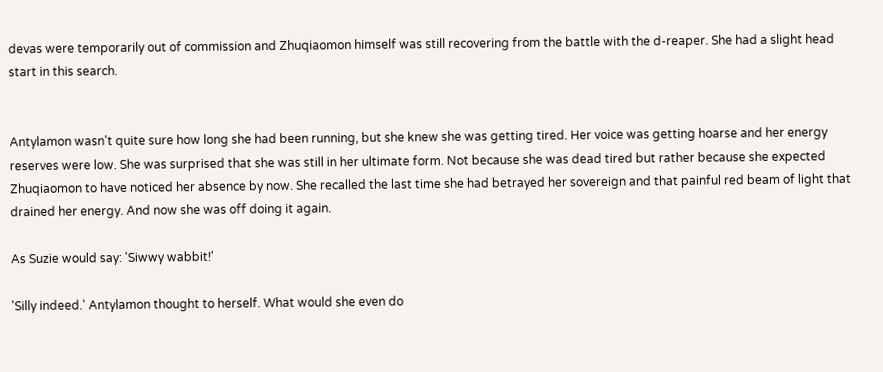devas were temporarily out of commission and Zhuqiaomon himself was still recovering from the battle with the d-reaper. She had a slight head start in this search.


Antylamon wasn't quite sure how long she had been running, but she knew she was getting tired. Her voice was getting hoarse and her energy reserves were low. She was surprised that she was still in her ultimate form. Not because she was dead tired but rather because she expected Zhuqiaomon to have noticed her absence by now. She recalled the last time she had betrayed her sovereign and that painful red beam of light that drained her energy. And now she was off doing it again.

As Suzie would say: 'Siwwy wabbit!'

'Silly indeed.' Antylamon thought to herself. What would she even do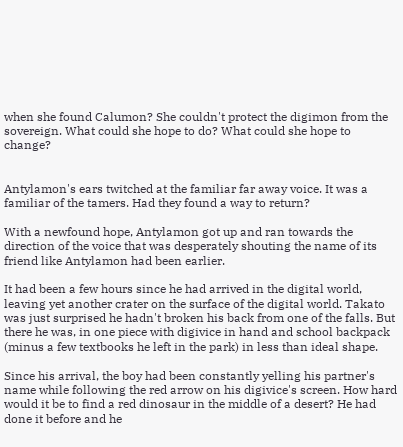when she found Calumon? She couldn't protect the digimon from the sovereign. What could she hope to do? What could she hope to change?


Antylamon's ears twitched at the familiar far away voice. It was a familiar of the tamers. Had they found a way to return?

With a newfound hope, Antylamon got up and ran towards the direction of the voice that was desperately shouting the name of its friend like Antylamon had been earlier.

It had been a few hours since he had arrived in the digital world, leaving yet another crater on the surface of the digital world. Takato was just surprised he hadn't broken his back from one of the falls. But there he was, in one piece with digivice in hand and school backpack (minus a few textbooks he left in the park) in less than ideal shape.

Since his arrival, the boy had been constantly yelling his partner's name while following the red arrow on his digivice's screen. How hard would it be to find a red dinosaur in the middle of a desert? He had done it before and he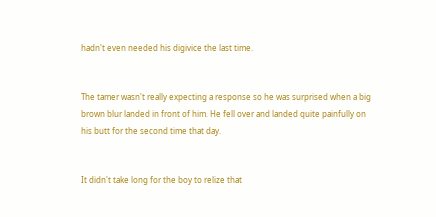hadn't even needed his digivice the last time.


The tamer wasn't really expecting a response so he was surprised when a big brown blur landed in front of him. He fell over and landed quite painfully on his butt for the second time that day.


It didn't take long for the boy to relize that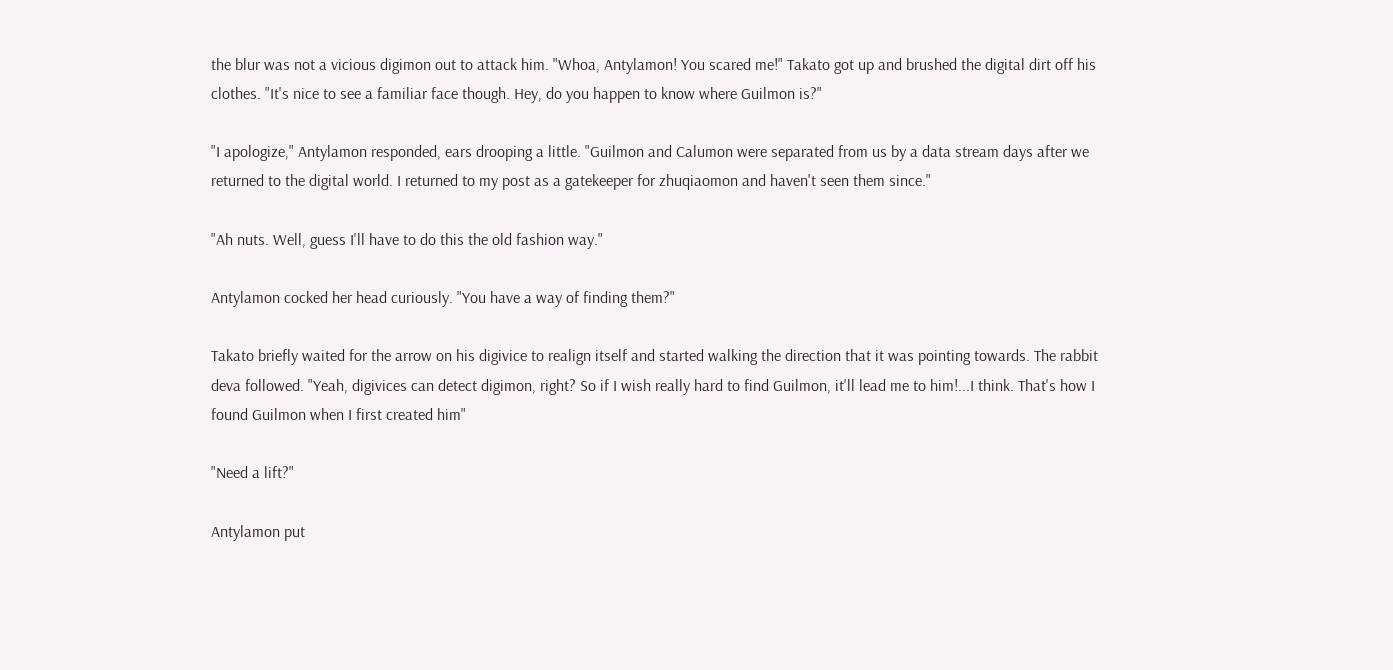the blur was not a vicious digimon out to attack him. "Whoa, Antylamon! You scared me!" Takato got up and brushed the digital dirt off his clothes. "It's nice to see a familiar face though. Hey, do you happen to know where Guilmon is?"

"I apologize," Antylamon responded, ears drooping a little. "Guilmon and Calumon were separated from us by a data stream days after we returned to the digital world. I returned to my post as a gatekeeper for zhuqiaomon and haven't seen them since."

"Ah nuts. Well, guess I'll have to do this the old fashion way."

Antylamon cocked her head curiously. "You have a way of finding them?"

Takato briefly waited for the arrow on his digivice to realign itself and started walking the direction that it was pointing towards. The rabbit deva followed. "Yeah, digivices can detect digimon, right? So if I wish really hard to find Guilmon, it'll lead me to him!...I think. That's how I found Guilmon when I first created him"

"Need a lift?"

Antylamon put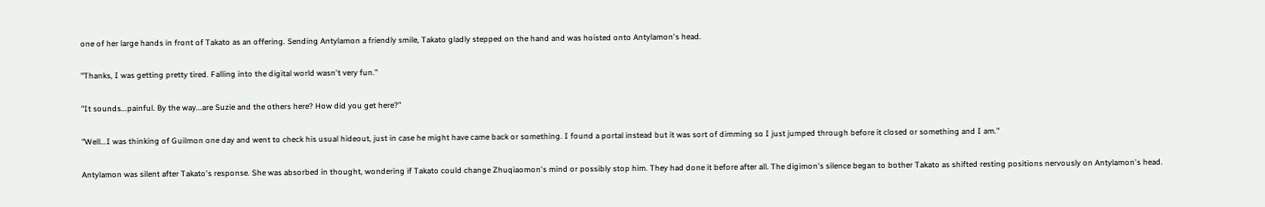one of her large hands in front of Takato as an offering. Sending Antylamon a friendly smile, Takato gladly stepped on the hand and was hoisted onto Antylamon's head.

"Thanks, I was getting pretty tired. Falling into the digital world wasn't very fun."

"It sounds...painful. By the way...are Suzie and the others here? How did you get here?"

"Well...I was thinking of Guilmon one day and went to check his usual hideout, just in case he might have came back or something. I found a portal instead but it was sort of dimming so I just jumped through before it closed or something and I am."

Antylamon was silent after Takato's response. She was absorbed in thought, wondering if Takato could change Zhuqiaomon's mind or possibly stop him. They had done it before after all. The digimon's silence began to bother Takato as shifted resting positions nervously on Antylamon's head.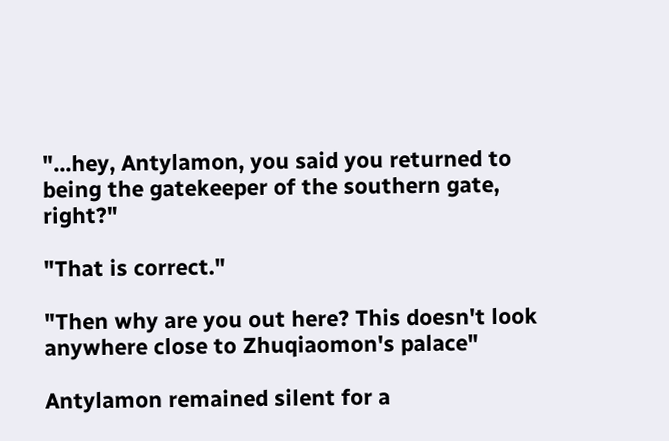"...hey, Antylamon, you said you returned to being the gatekeeper of the southern gate, right?"

"That is correct."

"Then why are you out here? This doesn't look anywhere close to Zhuqiaomon's palace"

Antylamon remained silent for a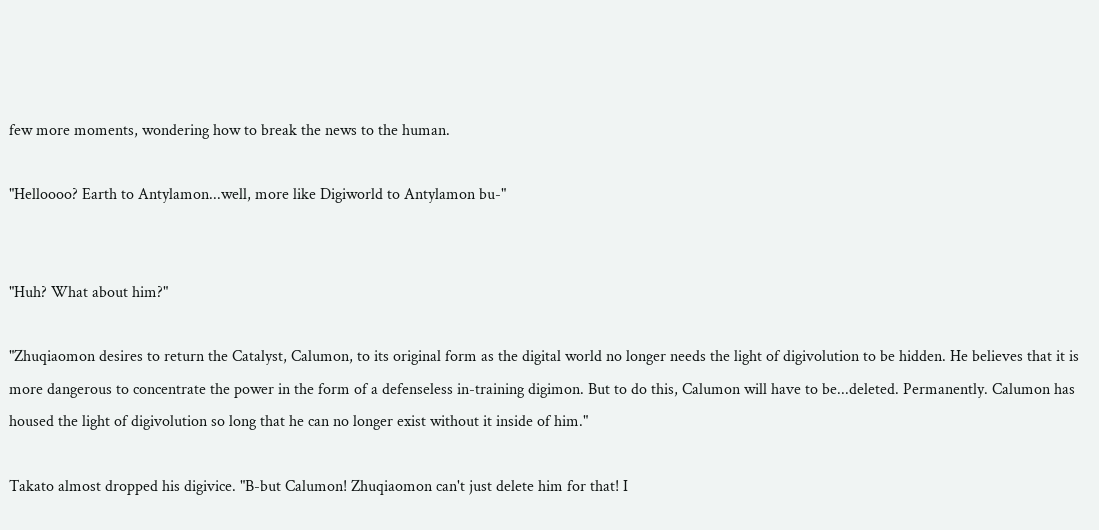few more moments, wondering how to break the news to the human.

"Helloooo? Earth to Antylamon...well, more like Digiworld to Antylamon bu-"


"Huh? What about him?"

"Zhuqiaomon desires to return the Catalyst, Calumon, to its original form as the digital world no longer needs the light of digivolution to be hidden. He believes that it is more dangerous to concentrate the power in the form of a defenseless in-training digimon. But to do this, Calumon will have to be...deleted. Permanently. Calumon has housed the light of digivolution so long that he can no longer exist without it inside of him."

Takato almost dropped his digivice. "B-but Calumon! Zhuqiaomon can't just delete him for that! I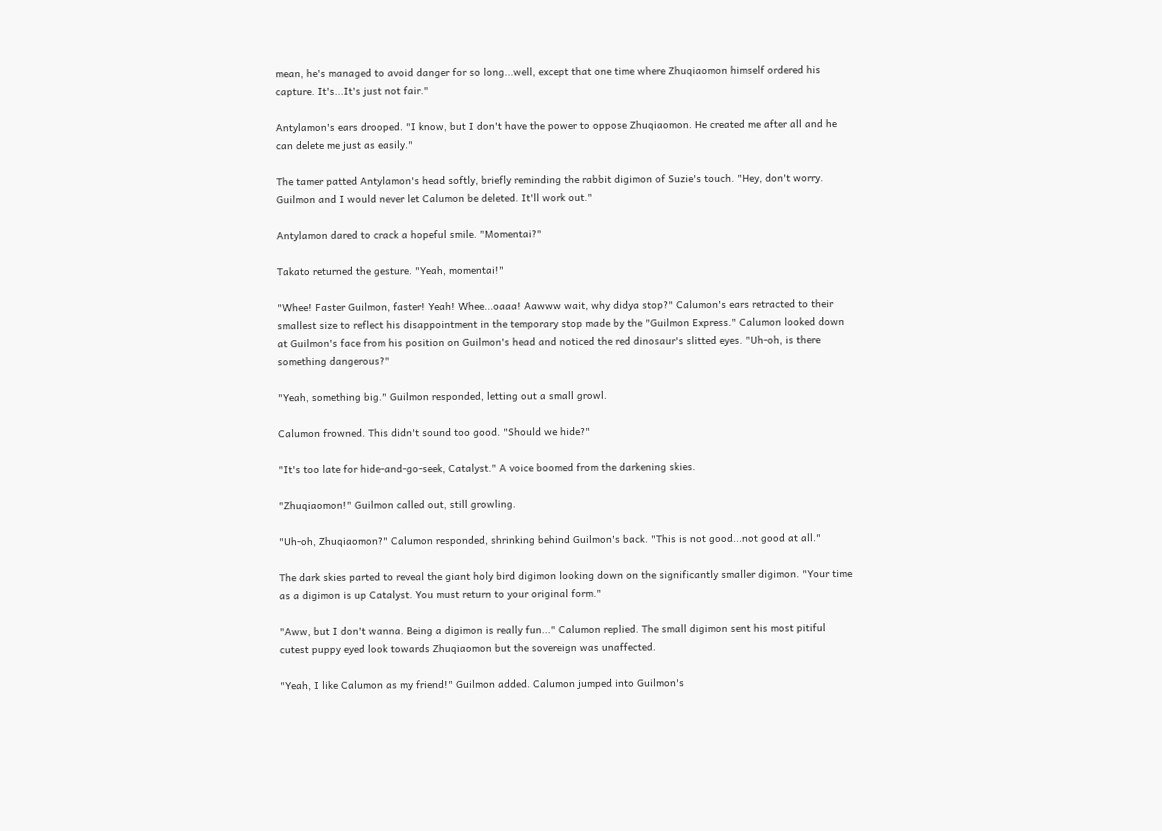mean, he's managed to avoid danger for so long...well, except that one time where Zhuqiaomon himself ordered his capture. It's...It's just not fair."

Antylamon's ears drooped. "I know, but I don't have the power to oppose Zhuqiaomon. He created me after all and he can delete me just as easily."

The tamer patted Antylamon's head softly, briefly reminding the rabbit digimon of Suzie's touch. "Hey, don't worry. Guilmon and I would never let Calumon be deleted. It'll work out."

Antylamon dared to crack a hopeful smile. "Momentai?"

Takato returned the gesture. "Yeah, momentai!"

"Whee! Faster Guilmon, faster! Yeah! Whee...oaaa! Aawww wait, why didya stop?" Calumon's ears retracted to their smallest size to reflect his disappointment in the temporary stop made by the "Guilmon Express." Calumon looked down at Guilmon's face from his position on Guilmon's head and noticed the red dinosaur's slitted eyes. "Uh-oh, is there something dangerous?"

"Yeah, something big." Guilmon responded, letting out a small growl.

Calumon frowned. This didn't sound too good. "Should we hide?"

"It's too late for hide-and-go-seek, Catalyst." A voice boomed from the darkening skies.

"Zhuqiaomon!" Guilmon called out, still growling.

"Uh-oh, Zhuqiaomon?" Calumon responded, shrinking behind Guilmon's back. "This is not good...not good at all."

The dark skies parted to reveal the giant holy bird digimon looking down on the significantly smaller digimon. "Your time as a digimon is up Catalyst. You must return to your original form."

"Aww, but I don't wanna. Being a digimon is really fun..." Calumon replied. The small digimon sent his most pitiful cutest puppy eyed look towards Zhuqiaomon but the sovereign was unaffected.

"Yeah, I like Calumon as my friend!" Guilmon added. Calumon jumped into Guilmon's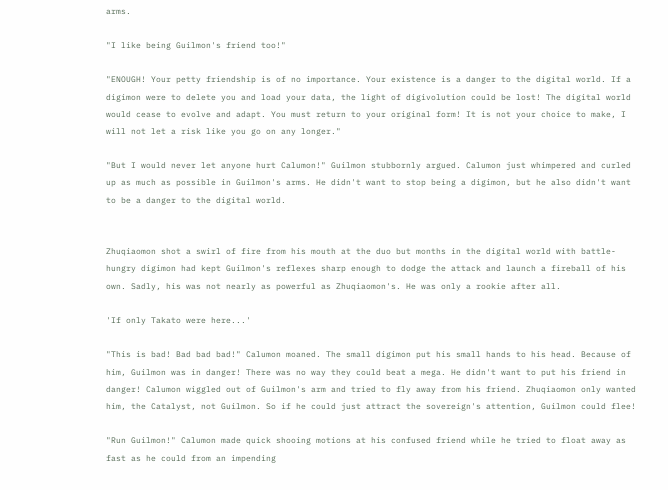arms.

"I like being Guilmon's friend too!"

"ENOUGH! Your petty friendship is of no importance. Your existence is a danger to the digital world. If a digimon were to delete you and load your data, the light of digivolution could be lost! The digital world would cease to evolve and adapt. You must return to your original form! It is not your choice to make, I will not let a risk like you go on any longer."

"But I would never let anyone hurt Calumon!" Guilmon stubbornly argued. Calumon just whimpered and curled up as much as possible in Guilmon's arms. He didn't want to stop being a digimon, but he also didn't want to be a danger to the digital world.


Zhuqiaomon shot a swirl of fire from his mouth at the duo but months in the digital world with battle-hungry digimon had kept Guilmon's reflexes sharp enough to dodge the attack and launch a fireball of his own. Sadly, his was not nearly as powerful as Zhuqiaomon's. He was only a rookie after all.

'If only Takato were here...'

"This is bad! Bad bad bad!" Calumon moaned. The small digimon put his small hands to his head. Because of him, Guilmon was in danger! There was no way they could beat a mega. He didn't want to put his friend in danger! Calumon wiggled out of Guilmon's arm and tried to fly away from his friend. Zhuqiaomon only wanted him, the Catalyst, not Guilmon. So if he could just attract the sovereign's attention, Guilmon could flee!

"Run Guilmon!" Calumon made quick shooing motions at his confused friend while he tried to float away as fast as he could from an impending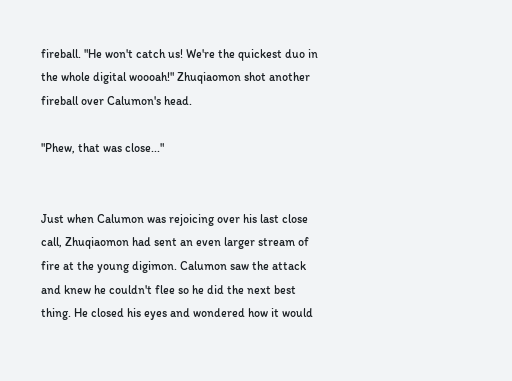fireball. "He won't catch us! We're the quickest duo in the whole digital woooah!" Zhuqiaomon shot another fireball over Calumon's head.

"Phew, that was close..."


Just when Calumon was rejoicing over his last close call, Zhuqiaomon had sent an even larger stream of fire at the young digimon. Calumon saw the attack and knew he couldn't flee so he did the next best thing. He closed his eyes and wondered how it would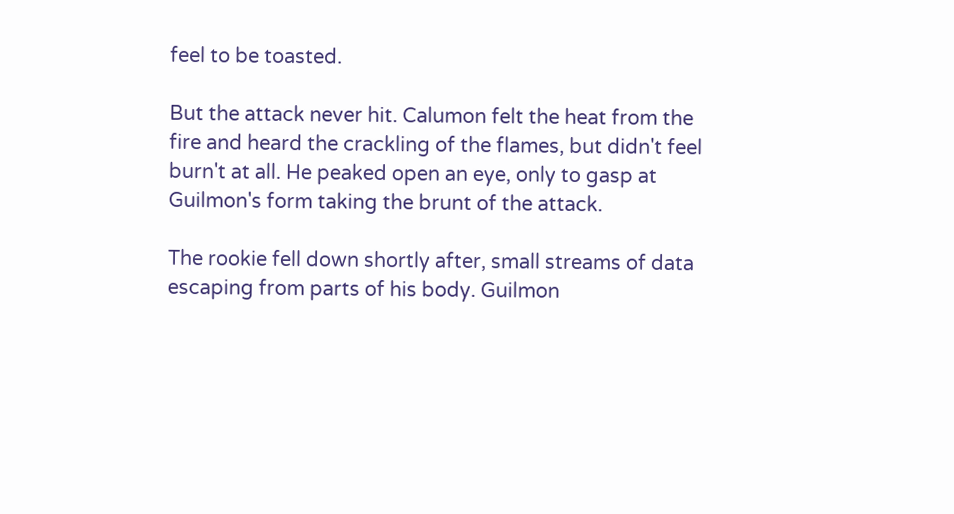feel to be toasted.

But the attack never hit. Calumon felt the heat from the fire and heard the crackling of the flames, but didn't feel burn't at all. He peaked open an eye, only to gasp at Guilmon's form taking the brunt of the attack.

The rookie fell down shortly after, small streams of data escaping from parts of his body. Guilmon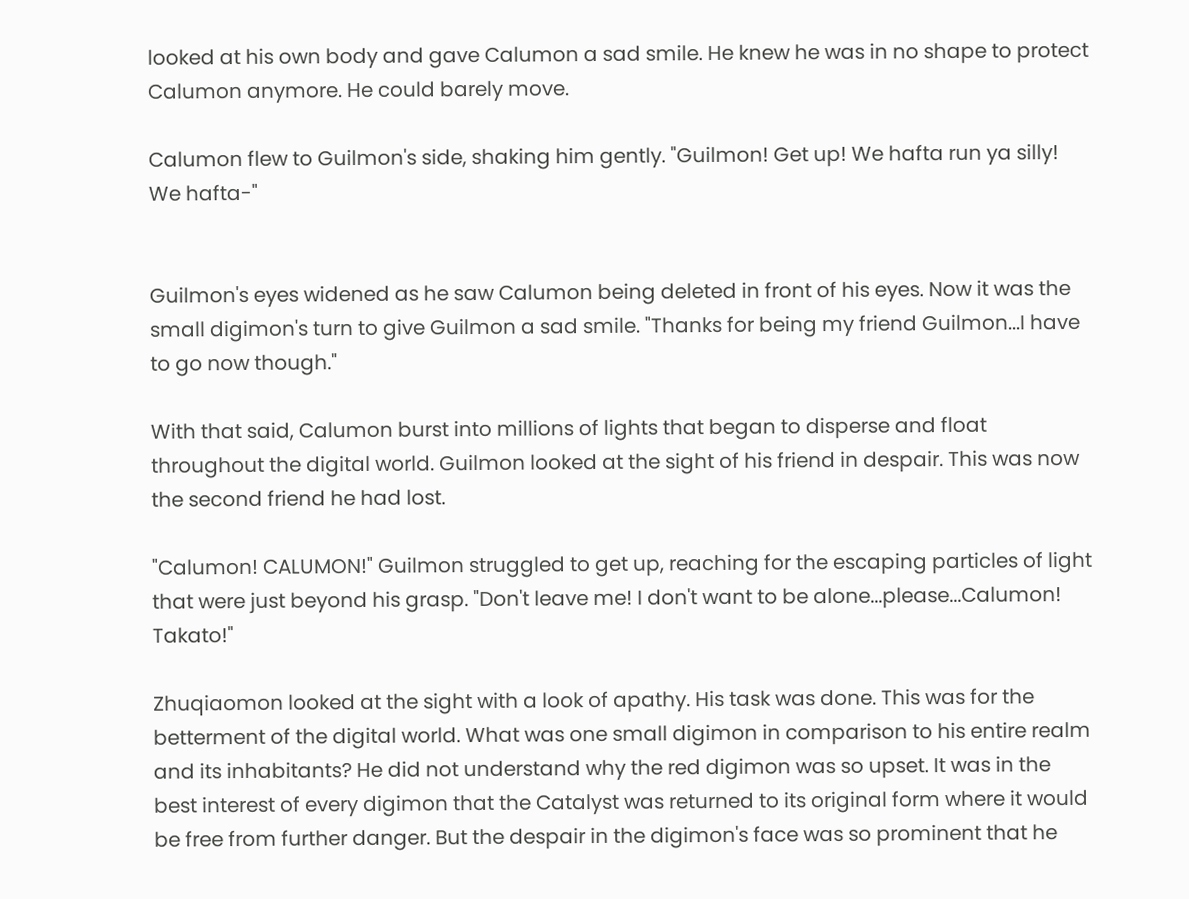looked at his own body and gave Calumon a sad smile. He knew he was in no shape to protect Calumon anymore. He could barely move.

Calumon flew to Guilmon's side, shaking him gently. "Guilmon! Get up! We hafta run ya silly! We hafta-"


Guilmon's eyes widened as he saw Calumon being deleted in front of his eyes. Now it was the small digimon's turn to give Guilmon a sad smile. "Thanks for being my friend Guilmon...I have to go now though."

With that said, Calumon burst into millions of lights that began to disperse and float throughout the digital world. Guilmon looked at the sight of his friend in despair. This was now the second friend he had lost.

"Calumon! CALUMON!" Guilmon struggled to get up, reaching for the escaping particles of light that were just beyond his grasp. "Don't leave me! I don't want to be alone...please...Calumon! Takato!"

Zhuqiaomon looked at the sight with a look of apathy. His task was done. This was for the betterment of the digital world. What was one small digimon in comparison to his entire realm and its inhabitants? He did not understand why the red digimon was so upset. It was in the best interest of every digimon that the Catalyst was returned to its original form where it would be free from further danger. But the despair in the digimon's face was so prominent that he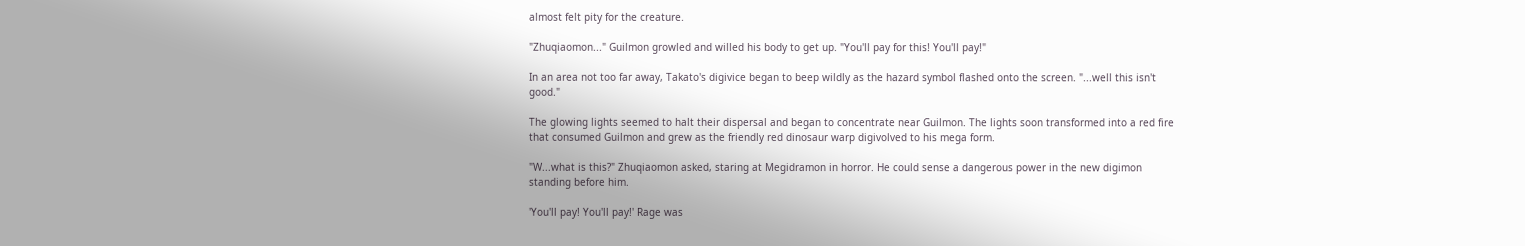almost felt pity for the creature.

"Zhuqiaomon..." Guilmon growled and willed his body to get up. "You'll pay for this! You'll pay!"

In an area not too far away, Takato's digivice began to beep wildly as the hazard symbol flashed onto the screen. "...well this isn't good."

The glowing lights seemed to halt their dispersal and began to concentrate near Guilmon. The lights soon transformed into a red fire that consumed Guilmon and grew as the friendly red dinosaur warp digivolved to his mega form.

"W...what is this?" Zhuqiaomon asked, staring at Megidramon in horror. He could sense a dangerous power in the new digimon standing before him.

'You'll pay! You'll pay!' Rage was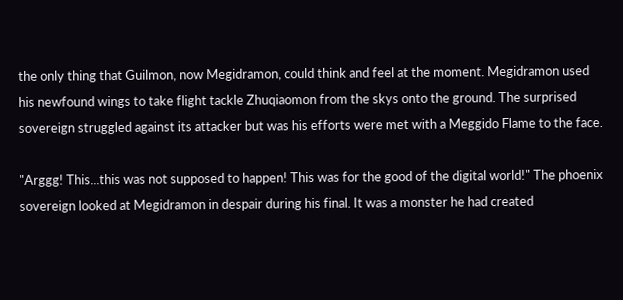the only thing that Guilmon, now Megidramon, could think and feel at the moment. Megidramon used his newfound wings to take flight tackle Zhuqiaomon from the skys onto the ground. The surprised sovereign struggled against its attacker but was his efforts were met with a Meggido Flame to the face.

"Arggg! This...this was not supposed to happen! This was for the good of the digital world!" The phoenix sovereign looked at Megidramon in despair during his final. It was a monster he had created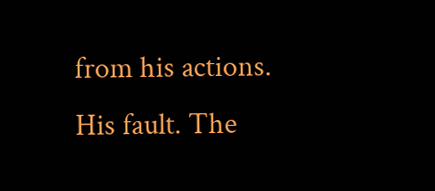from his actions. His fault. The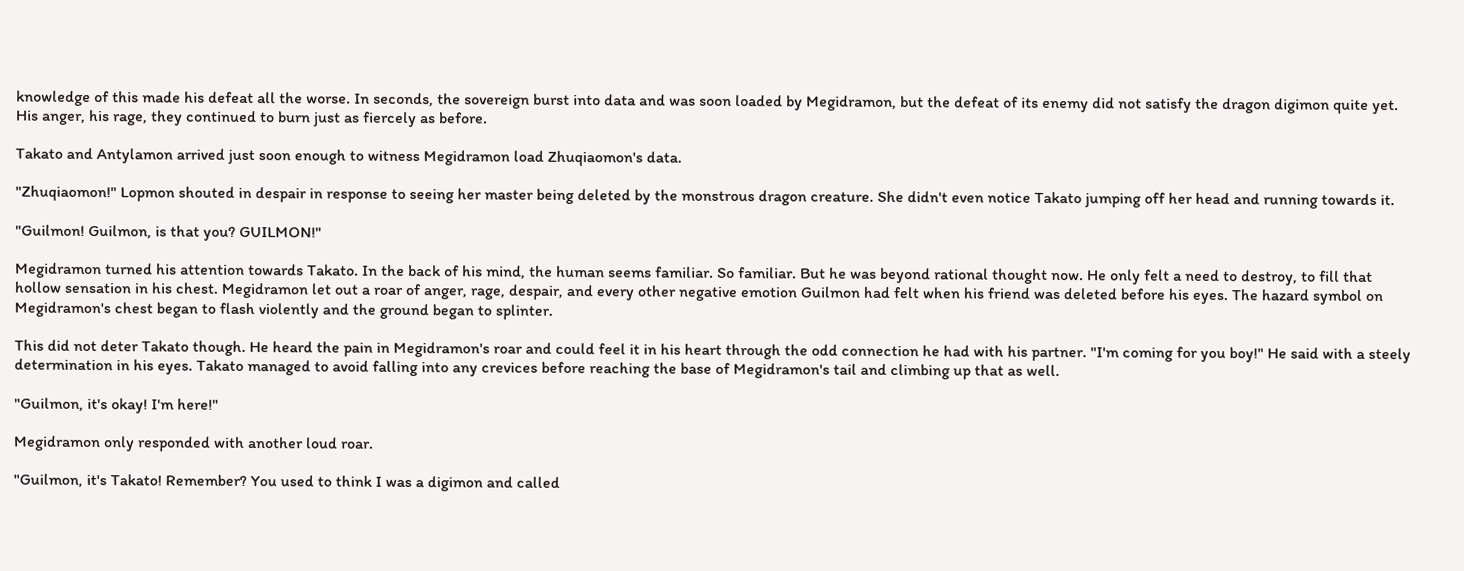knowledge of this made his defeat all the worse. In seconds, the sovereign burst into data and was soon loaded by Megidramon, but the defeat of its enemy did not satisfy the dragon digimon quite yet. His anger, his rage, they continued to burn just as fiercely as before.

Takato and Antylamon arrived just soon enough to witness Megidramon load Zhuqiaomon's data.

"Zhuqiaomon!" Lopmon shouted in despair in response to seeing her master being deleted by the monstrous dragon creature. She didn't even notice Takato jumping off her head and running towards it.

"Guilmon! Guilmon, is that you? GUILMON!"

Megidramon turned his attention towards Takato. In the back of his mind, the human seems familiar. So familiar. But he was beyond rational thought now. He only felt a need to destroy, to fill that hollow sensation in his chest. Megidramon let out a roar of anger, rage, despair, and every other negative emotion Guilmon had felt when his friend was deleted before his eyes. The hazard symbol on Megidramon's chest began to flash violently and the ground began to splinter.

This did not deter Takato though. He heard the pain in Megidramon's roar and could feel it in his heart through the odd connection he had with his partner. "I'm coming for you boy!" He said with a steely determination in his eyes. Takato managed to avoid falling into any crevices before reaching the base of Megidramon's tail and climbing up that as well.

"Guilmon, it's okay! I'm here!"

Megidramon only responded with another loud roar.

"Guilmon, it's Takato! Remember? You used to think I was a digimon and called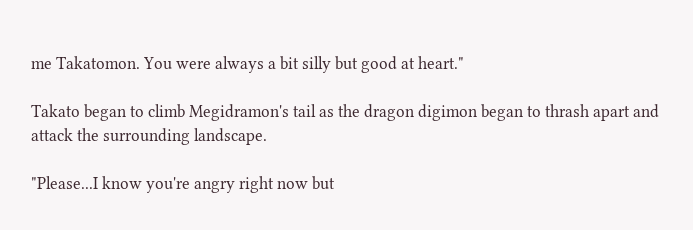me Takatomon. You were always a bit silly but good at heart."

Takato began to climb Megidramon's tail as the dragon digimon began to thrash apart and attack the surrounding landscape.

"Please...I know you're angry right now but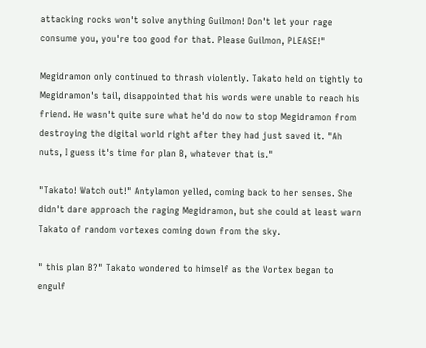attacking rocks won't solve anything Guilmon! Don't let your rage consume you, you're too good for that. Please Guilmon, PLEASE!"

Megidramon only continued to thrash violently. Takato held on tightly to Megidramon's tail, disappointed that his words were unable to reach his friend. He wasn't quite sure what he'd do now to stop Megidramon from destroying the digital world right after they had just saved it. "Ah nuts, I guess it's time for plan B, whatever that is."

"Takato! Watch out!" Antylamon yelled, coming back to her senses. She didn't dare approach the raging Megidramon, but she could at least warn Takato of random vortexes coming down from the sky.

" this plan B?" Takato wondered to himself as the Vortex began to engulf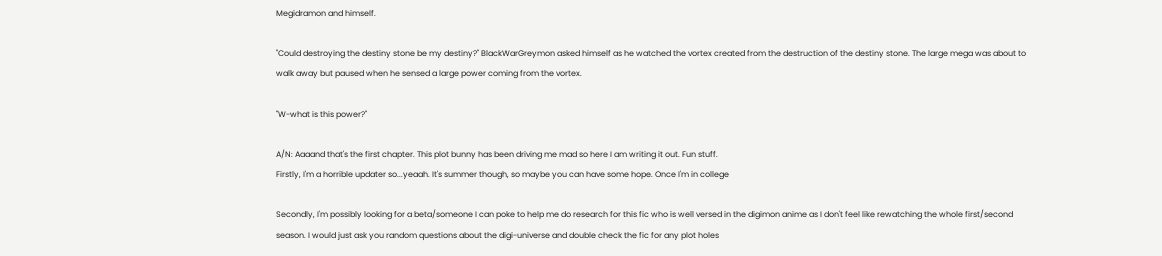Megidramon and himself.

"Could destroying the destiny stone be my destiny?" BlackWarGreymon asked himself as he watched the vortex created from the destruction of the destiny stone. The large mega was about to walk away but paused when he sensed a large power coming from the vortex.

"W-what is this power?"

A/N: Aaaand that's the first chapter. This plot bunny has been driving me mad so here I am writing it out. Fun stuff.
Firstly, I'm a horrible updater so...yeaah. It's summer though, so maybe you can have some hope. Once I'm in college

Secondly, I'm possibly looking for a beta/someone I can poke to help me do research for this fic who is well versed in the digimon anime as I don't feel like rewatching the whole first/second season. I would just ask you random questions about the digi-universe and double check the fic for any plot holes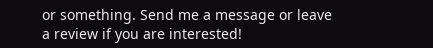or something. Send me a message or leave a review if you are interested!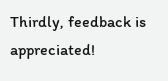Thirdly, feedback is appreciated!